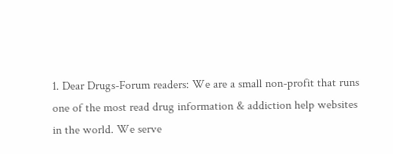1. Dear Drugs-Forum readers: We are a small non-profit that runs one of the most read drug information & addiction help websites in the world. We serve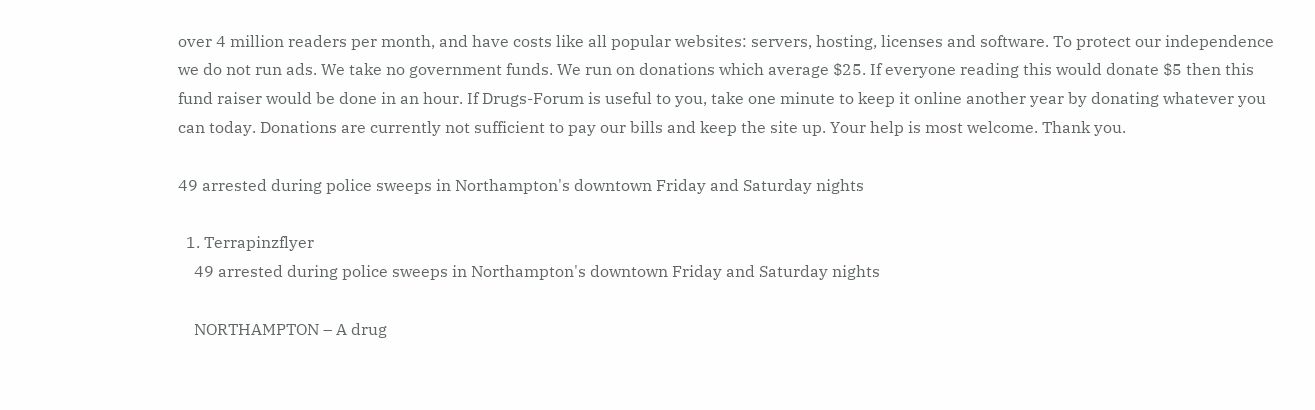over 4 million readers per month, and have costs like all popular websites: servers, hosting, licenses and software. To protect our independence we do not run ads. We take no government funds. We run on donations which average $25. If everyone reading this would donate $5 then this fund raiser would be done in an hour. If Drugs-Forum is useful to you, take one minute to keep it online another year by donating whatever you can today. Donations are currently not sufficient to pay our bills and keep the site up. Your help is most welcome. Thank you.

49 arrested during police sweeps in Northampton's downtown Friday and Saturday nights

  1. Terrapinzflyer
    49 arrested during police sweeps in Northampton's downtown Friday and Saturday nights

    NORTHAMPTON – A drug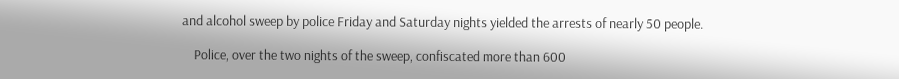and alcohol sweep by police Friday and Saturday nights yielded the arrests of nearly 50 people.

    Police, over the two nights of the sweep, confiscated more than 600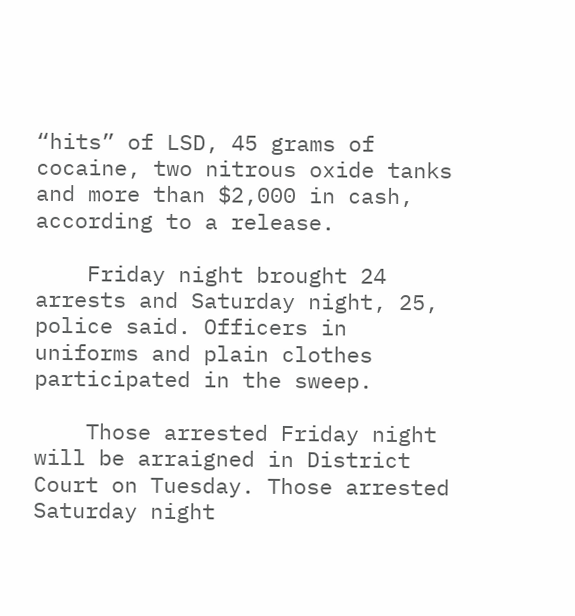“hits” of LSD, 45 grams of cocaine, two nitrous oxide tanks and more than $2,000 in cash, according to a release.

    Friday night brought 24 arrests and Saturday night, 25, police said. Officers in uniforms and plain clothes participated in the sweep.

    Those arrested Friday night will be arraigned in District Court on Tuesday. Those arrested Saturday night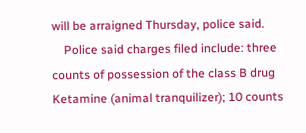will be arraigned Thursday, police said.
    Police said charges filed include: three counts of possession of the class B drug Ketamine (animal tranquilizer); 10 counts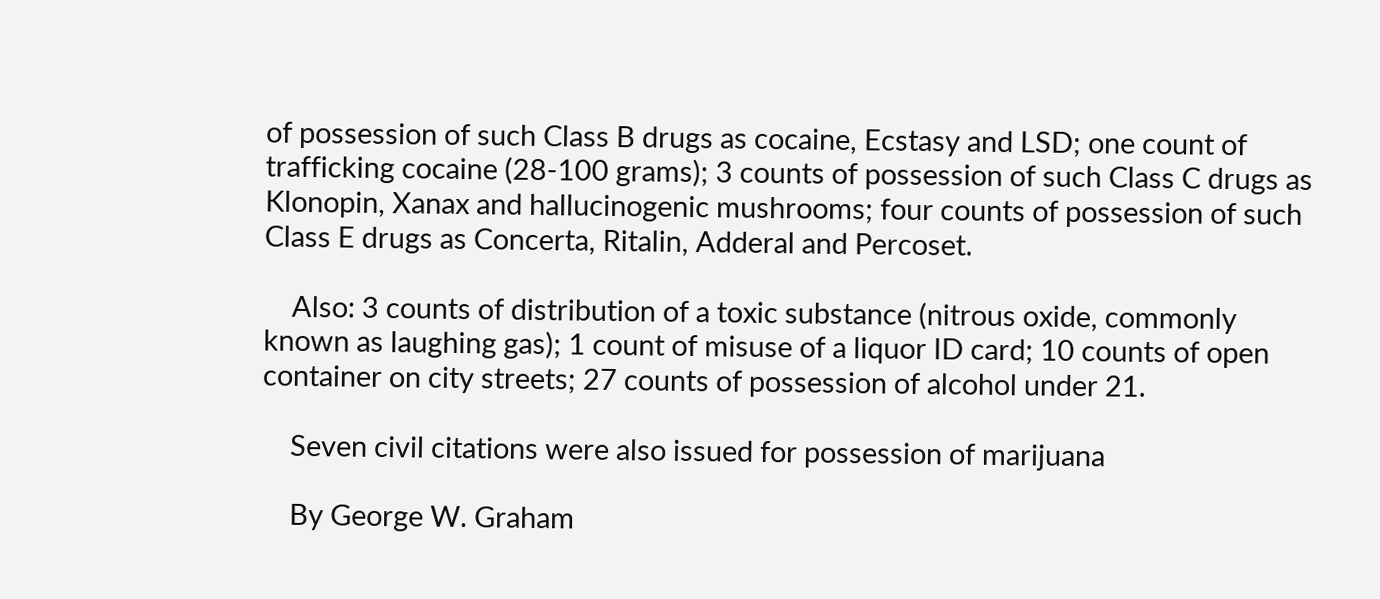of possession of such Class B drugs as cocaine, Ecstasy and LSD; one count of trafficking cocaine (28-100 grams); 3 counts of possession of such Class C drugs as Klonopin, Xanax and hallucinogenic mushrooms; four counts of possession of such Class E drugs as Concerta, Ritalin, Adderal and Percoset.

    Also: 3 counts of distribution of a toxic substance (nitrous oxide, commonly known as laughing gas); 1 count of misuse of a liquor ID card; 10 counts of open container on city streets; 27 counts of possession of alcohol under 21.

    Seven civil citations were also issued for possession of marijuana

    By George W. Graham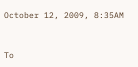October 12, 2009, 8:35AM



To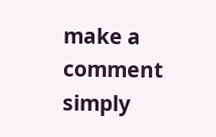make a comment simply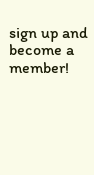sign up and become a member!